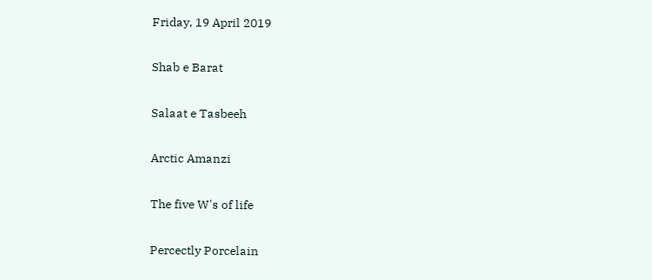Friday, 19 April 2019

Shab e Barat

Salaat e Tasbeeh

Arctic Amanzi

The five W's of life

Percectly Porcelain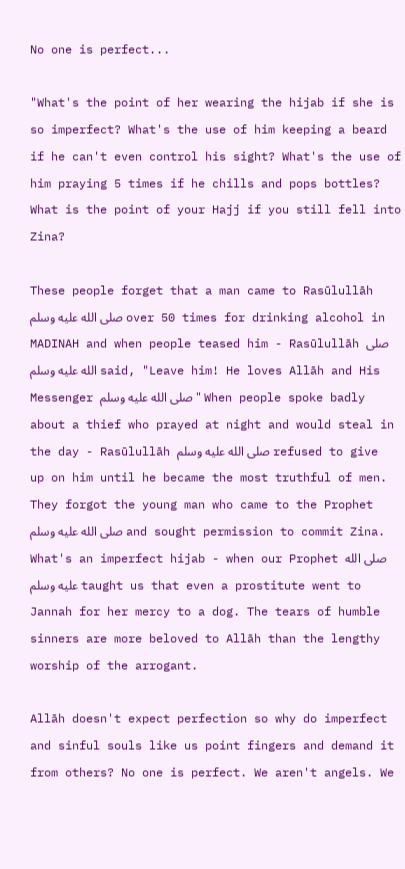No one is perfect...

"What's the point of her wearing the hijab if she is so imperfect? What's the use of him keeping a beard if he can't even control his sight? What's the use of him praying 5 times if he chills and pops bottles? What is the point of your Hajj if you still fell into Zina?

These people forget that a man came to Rasūlullāh صلى الله عليه وسلم over 50 times for drinking alcohol in MADINAH and when people teased him - Rasūlullāh صلى الله عليه وسلم said, "Leave him! He loves Allāh and His Messenger صلى الله عليه وسلم" When people spoke badly about a thief who prayed at night and would steal in the day - Rasūlullāh صلى الله عليه وسلم refused to give up on him until he became the most truthful of men. They forgot the young man who came to the Prophet صلى الله عليه وسلم and sought permission to commit Zina. What's an imperfect hijab - when our Prophet صلى الله عليه وسلم taught us that even a prostitute went to Jannah for her mercy to a dog. The tears of humble sinners are more beloved to Allāh than the lengthy worship of the arrogant.

Allāh doesn't expect perfection so why do imperfect and sinful souls like us point fingers and demand it from others? No one is perfect. We aren't angels. We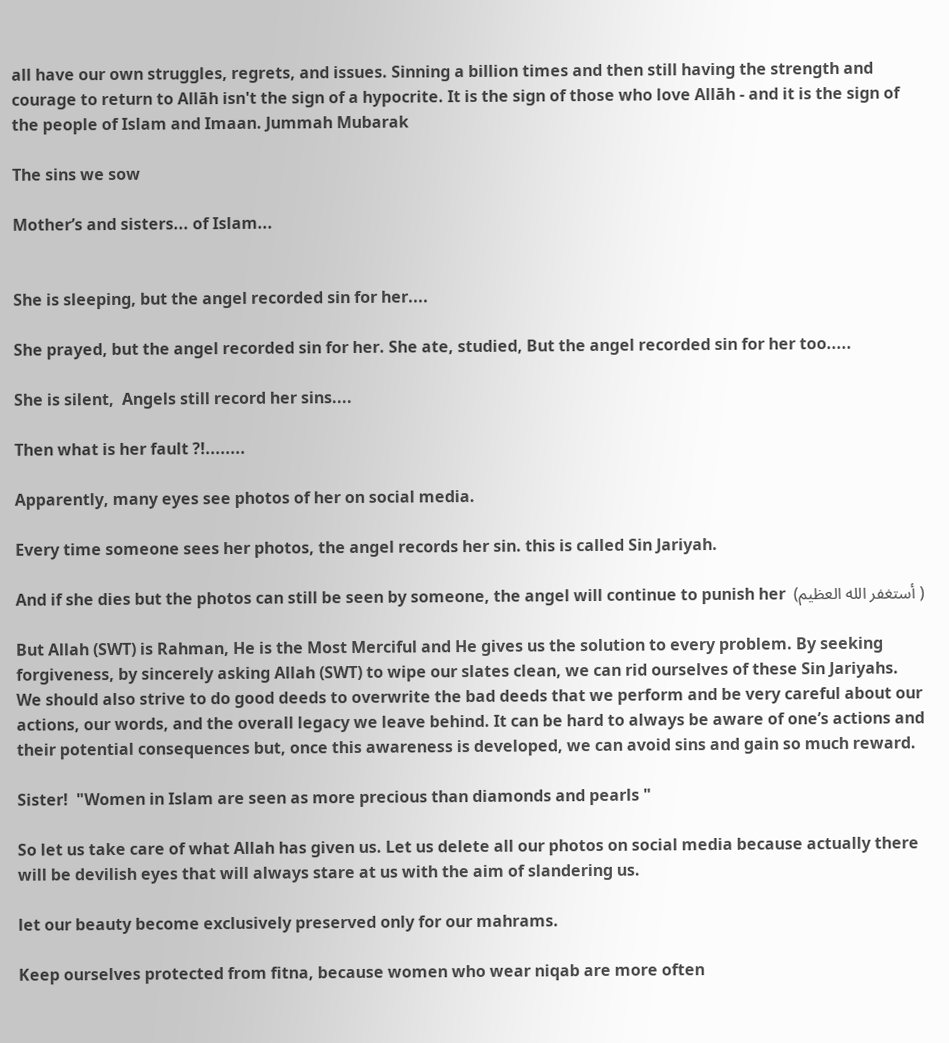all have our own struggles, regrets, and issues. Sinning a billion times and then still having the strength and courage to return to Allāh isn't the sign of a hypocrite. It is the sign of those who love Allāh - and it is the sign of the people of Islam and Imaan. Jummah Mubarak

The sins we sow

Mother’s and sisters... of Islam...


She is sleeping, but the angel recorded sin for her....

She prayed, but the angel recorded sin for her. She ate, studied, But the angel recorded sin for her too.....

She is silent,  Angels still record her sins....

Then what is her fault ?!........

Apparently, many eyes see photos of her on social media.

Every time someone sees her photos, the angel records her sin. this is called Sin Jariyah.

And if she dies but the photos can still be seen by someone, the angel will continue to punish her  (أستغفر الله العظيم )

But Allah (SWT) is Rahman, He is the Most Merciful and He gives us the solution to every problem. By seeking forgiveness, by sincerely asking Allah (SWT) to wipe our slates clean, we can rid ourselves of these Sin Jariyahs. We should also strive to do good deeds to overwrite the bad deeds that we perform and be very careful about our actions, our words, and the overall legacy we leave behind. It can be hard to always be aware of one’s actions and their potential consequences but, once this awareness is developed, we can avoid sins and gain so much reward.

Sister!  "Women in Islam are seen as more precious than diamonds and pearls "

So let us take care of what Allah has given us. Let us delete all our photos on social media because actually there will be devilish eyes that will always stare at us with the aim of slandering us.

let our beauty become exclusively preserved only for our mahrams.

Keep ourselves protected from fitna, because women who wear niqab are more often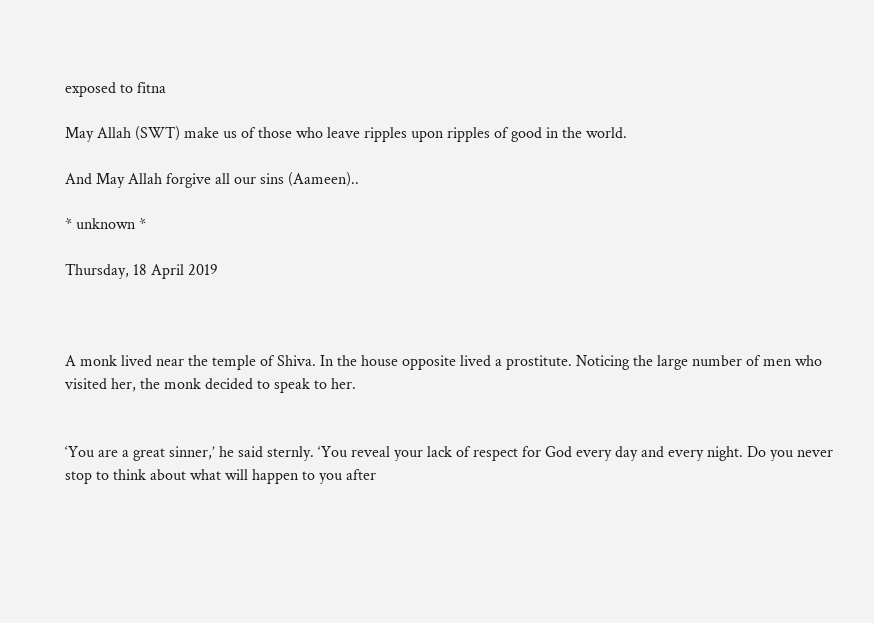exposed to fitna

May Allah (SWT) make us of those who leave ripples upon ripples of good in the world.

And May Allah forgive all our sins (Aameen)..

* unknown *

Thursday, 18 April 2019



A monk lived near the temple of Shiva. In the house opposite lived a prostitute. Noticing the large number of men who visited her, the monk decided to speak to her.


‘You are a great sinner,’ he said sternly. ‘You reveal your lack of respect for God every day and every night. Do you never stop to think about what will happen to you after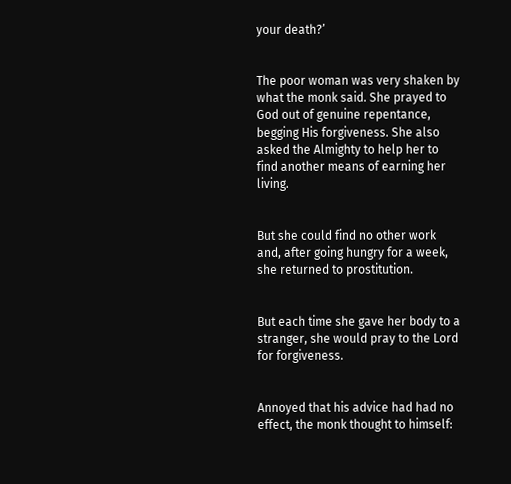your death?’


The poor woman was very shaken by what the monk said. She prayed to God out of genuine repentance, begging His forgiveness. She also asked the Almighty to help her to find another means of earning her living.


But she could find no other work and, after going hungry for a week, she returned to prostitution.


But each time she gave her body to a stranger, she would pray to the Lord for forgiveness.


Annoyed that his advice had had no effect, the monk thought to himself: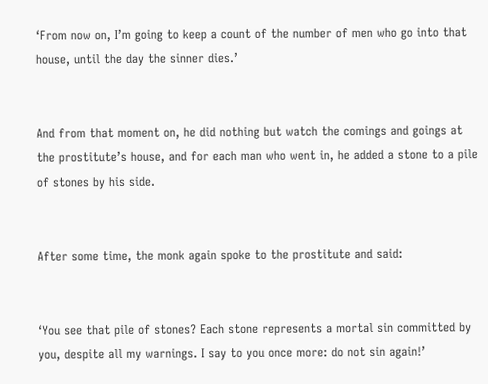‘From now on, I’m going to keep a count of the number of men who go into that house, until the day the sinner dies.’


And from that moment on, he did nothing but watch the comings and goings at the prostitute’s house, and for each man who went in, he added a stone to a pile of stones by his side.


After some time, the monk again spoke to the prostitute and said:


‘You see that pile of stones? Each stone represents a mortal sin committed by you, despite all my warnings. I say to you once more: do not sin again!’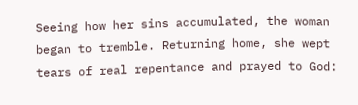Seeing how her sins accumulated, the woman began to tremble. Returning home, she wept tears of real repentance and prayed to God: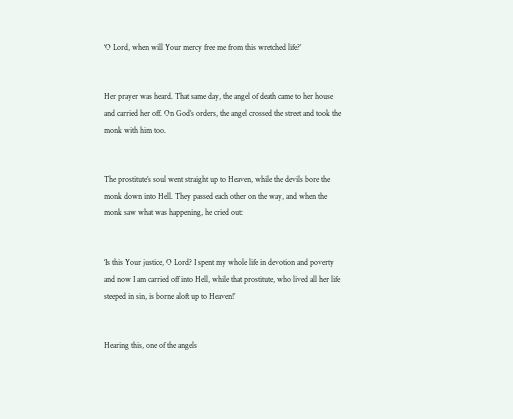‘O Lord, when will Your mercy free me from this wretched life?’


Her prayer was heard. That same day, the angel of death came to her house and carried her off. On God’s orders, the angel crossed the street and took the monk with him too.


The prostitute’s soul went straight up to Heaven, while the devils bore the monk down into Hell. They passed each other on the way, and when the monk saw what was happening, he cried out:


‘Is this Your justice, O Lord? I spent my whole life in devotion and poverty and now I am carried off into Hell, while that prostitute, who lived all her life steeped in sin, is borne aloft up to Heaven!’


Hearing this, one of the angels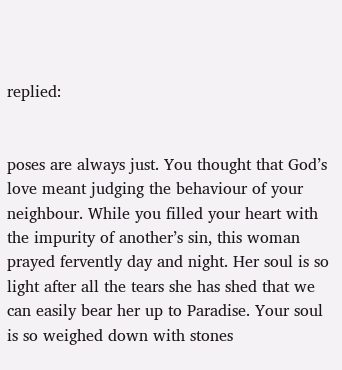replied:


poses are always just. You thought that God’s love meant judging the behaviour of your neighbour. While you filled your heart with the impurity of another’s sin, this woman prayed fervently day and night. Her soul is so light after all the tears she has shed that we can easily bear her up to Paradise. Your soul is so weighed down with stones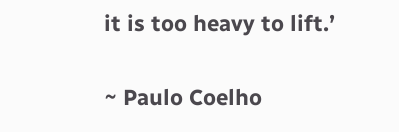it is too heavy to lift.’

~ Paulo Coelho